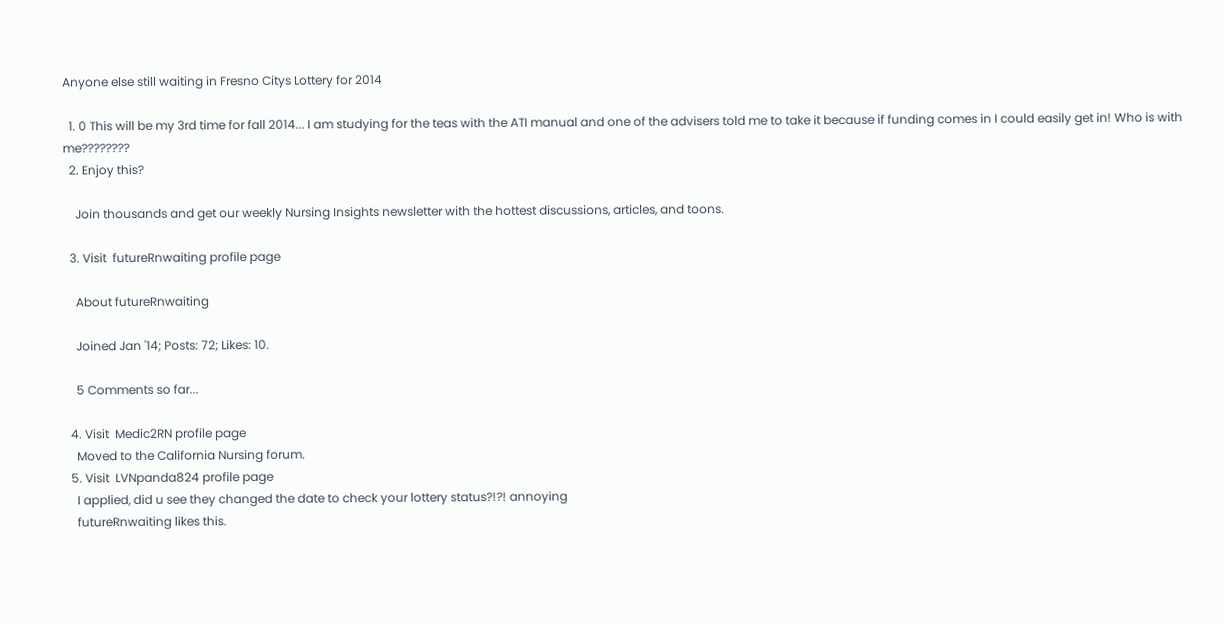Anyone else still waiting in Fresno Citys Lottery for 2014

  1. 0 This will be my 3rd time for fall 2014... I am studying for the teas with the ATI manual and one of the advisers told me to take it because if funding comes in I could easily get in! Who is with me????????
  2. Enjoy this?

    Join thousands and get our weekly Nursing Insights newsletter with the hottest discussions, articles, and toons.

  3. Visit  futureRnwaiting profile page

    About futureRnwaiting

    Joined Jan '14; Posts: 72; Likes: 10.

    5 Comments so far...

  4. Visit  Medic2RN profile page
    Moved to the California Nursing forum.
  5. Visit  LVNpanda824 profile page
    I applied, did u see they changed the date to check your lottery status?!?! annoying
    futureRnwaiting likes this.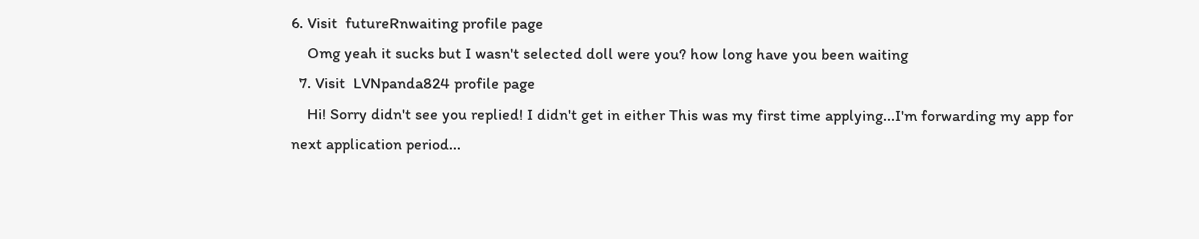6. Visit  futureRnwaiting profile page
    Omg yeah it sucks but I wasn't selected doll were you? how long have you been waiting
  7. Visit  LVNpanda824 profile page
    Hi! Sorry didn't see you replied! I didn't get in either This was my first time applying...I'm forwarding my app for next application period...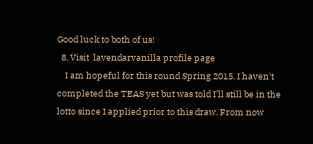Good luck to both of us!
  8. Visit  lavendarvanilla profile page
    I am hopeful for this round Spring 2015. I haven't completed the TEAS yet but was told I'll still be in the lotto since I applied prior to this draw. From now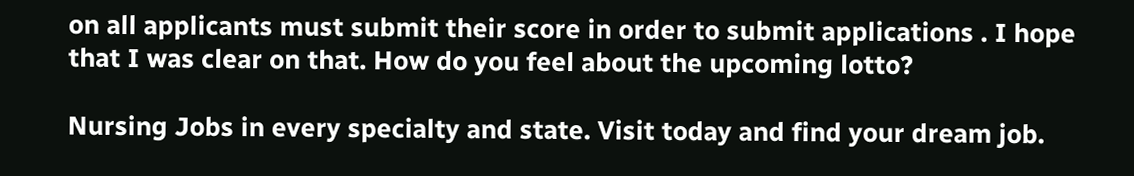on all applicants must submit their score in order to submit applications . I hope that I was clear on that. How do you feel about the upcoming lotto?

Nursing Jobs in every specialty and state. Visit today and find your dream job.